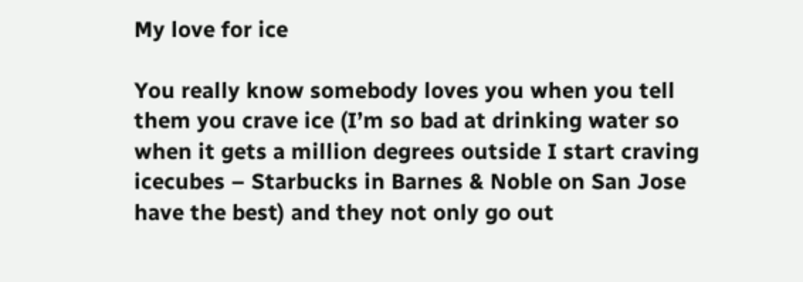My love for ice

You really know somebody loves you when you tell them you crave ice (I’m so bad at drinking water so when it gets a million degrees outside I start craving icecubes – Starbucks in Barnes & Noble on San Jose have the best) and they not only go out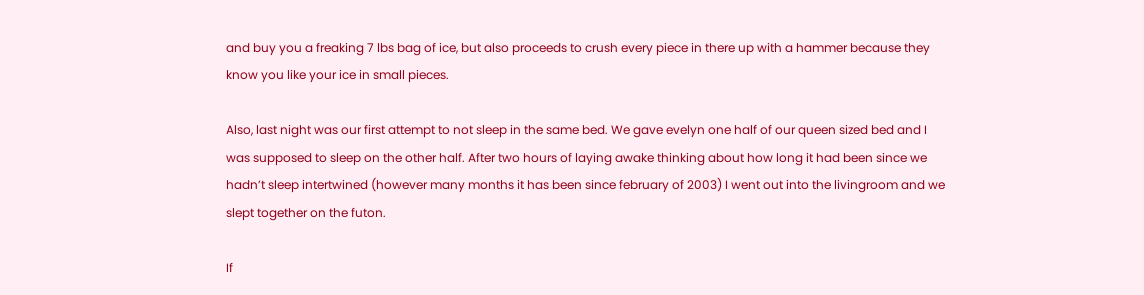and buy you a freaking 7 lbs bag of ice, but also proceeds to crush every piece in there up with a hammer because they know you like your ice in small pieces.

Also, last night was our first attempt to not sleep in the same bed. We gave evelyn one half of our queen sized bed and I was supposed to sleep on the other half. After two hours of laying awake thinking about how long it had been since we hadn’t sleep intertwined (however many months it has been since february of 2003) I went out into the livingroom and we slept together on the futon.

If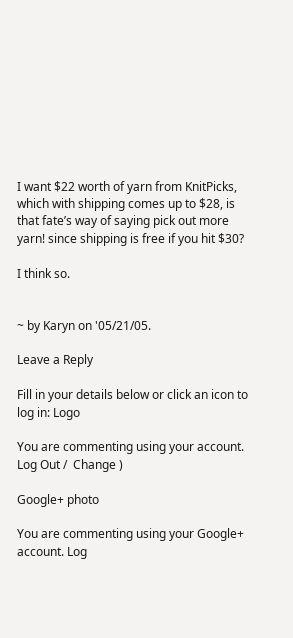I want $22 worth of yarn from KnitPicks, which with shipping comes up to $28, is that fate’s way of saying pick out more yarn! since shipping is free if you hit $30?

I think so.


~ by Karyn on '05/21/05.

Leave a Reply

Fill in your details below or click an icon to log in: Logo

You are commenting using your account. Log Out /  Change )

Google+ photo

You are commenting using your Google+ account. Log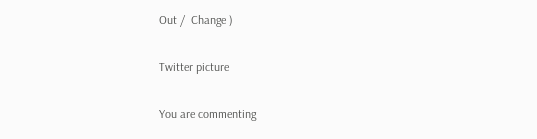Out /  Change )

Twitter picture

You are commenting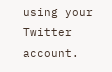using your Twitter account.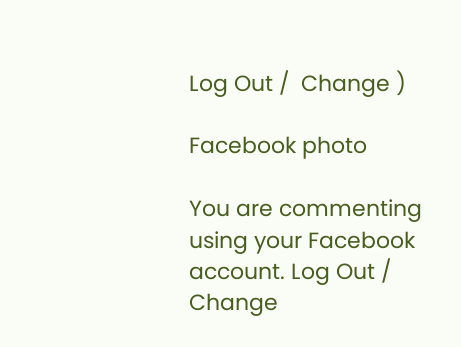Log Out /  Change )

Facebook photo

You are commenting using your Facebook account. Log Out /  Change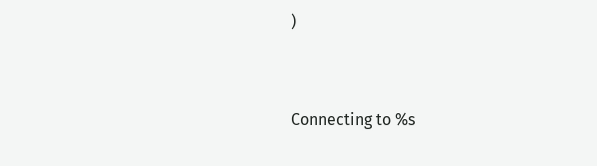)


Connecting to %s